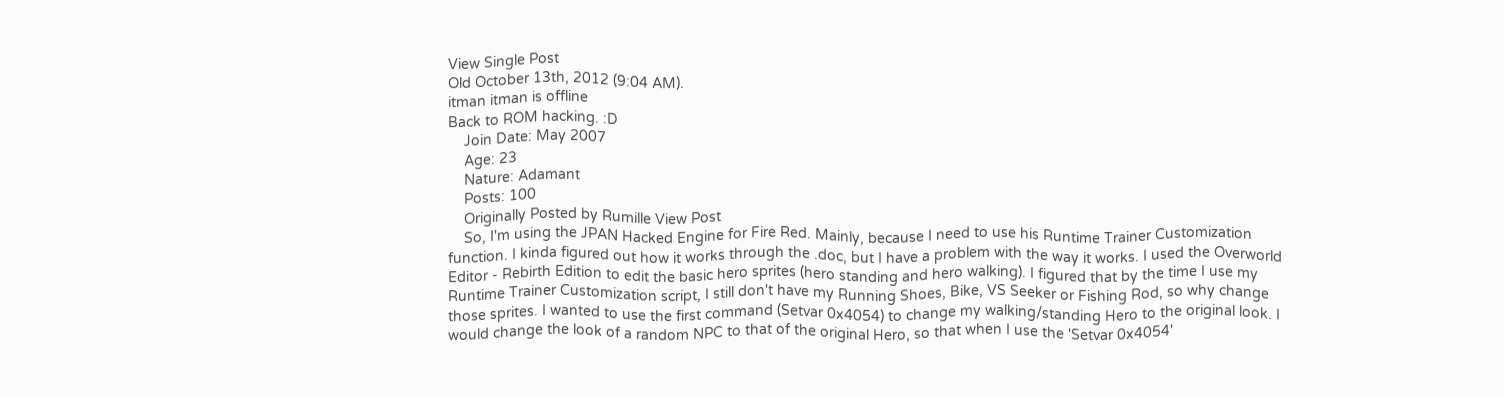View Single Post
Old October 13th, 2012 (9:04 AM).
itman itman is offline
Back to ROM hacking. :D
    Join Date: May 2007
    Age: 23
    Nature: Adamant
    Posts: 100
    Originally Posted by Rumille View Post
    So, I'm using the JPAN Hacked Engine for Fire Red. Mainly, because I need to use his Runtime Trainer Customization function. I kinda figured out how it works through the .doc, but I have a problem with the way it works. I used the Overworld Editor - Rebirth Edition to edit the basic hero sprites (hero standing and hero walking). I figured that by the time I use my Runtime Trainer Customization script, I still don't have my Running Shoes, Bike, VS Seeker or Fishing Rod, so why change those sprites. I wanted to use the first command (Setvar 0x4054) to change my walking/standing Hero to the original look. I would change the look of a random NPC to that of the original Hero, so that when I use the 'Setvar 0x4054'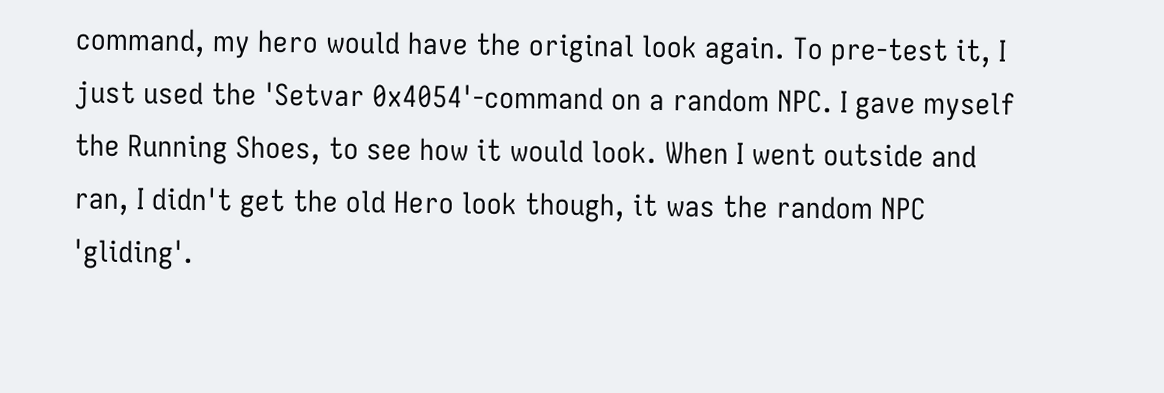command, my hero would have the original look again. To pre-test it, I just used the 'Setvar 0x4054'-command on a random NPC. I gave myself the Running Shoes, to see how it would look. When I went outside and ran, I didn't get the old Hero look though, it was the random NPC 'gliding'.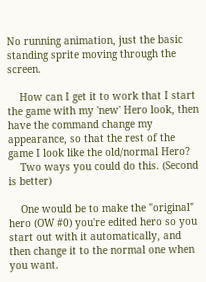No running animation, just the basic standing sprite moving through the screen.

    How can I get it to work that I start the game with my 'new' Hero look, then have the command change my appearance, so that the rest of the game I look like the old/normal Hero?
    Two ways you could do this. (Second is better)

    One would be to make the "original" hero (OW #0) you're edited hero so you start out with it automatically, and then change it to the normal one when you want.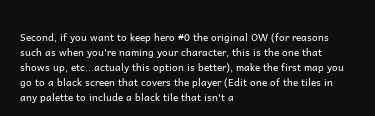Second, if you want to keep hero #0 the original OW (for reasons such as when you're naming your character, this is the one that shows up, etc...actualy this option is better), make the first map you go to a black screen that covers the player (Edit one of the tiles in any palette to include a black tile that isn't a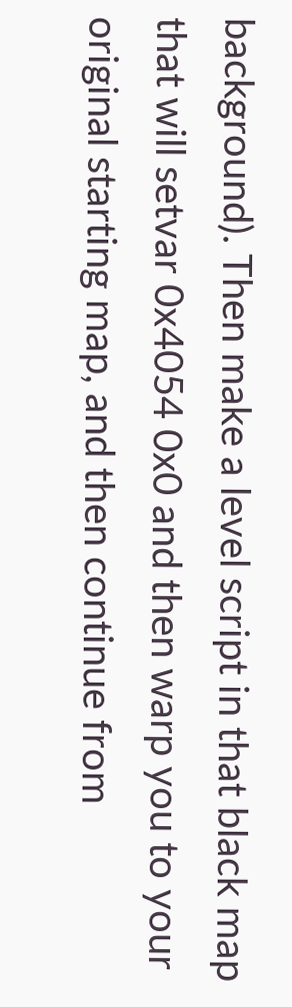background). Then make a level script in that black map that will setvar 0x4054 0x0 and then warp you to your original starting map, and then continue from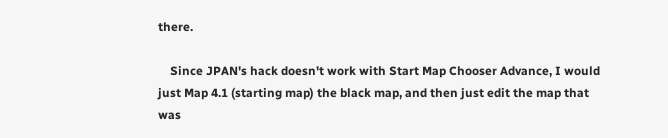there.

    Since JPAN's hack doesn't work with Start Map Chooser Advance, I would just Map 4.1 (starting map) the black map, and then just edit the map that was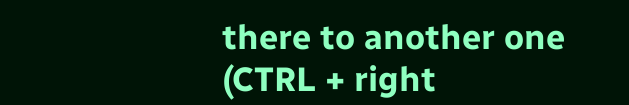there to another one (CTRL + right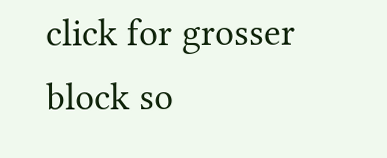click for grosser block so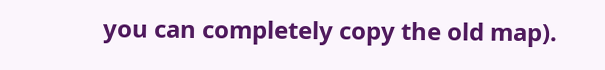you can completely copy the old map).